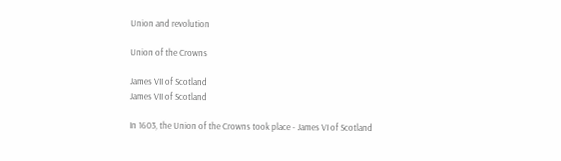Union and revolution

Union of the Crowns

James VII of Scotland
James VII of Scotland

In 1603, the Union of the Crowns took place - James VI of Scotland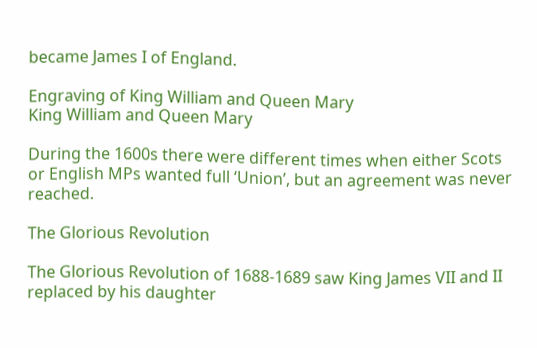became James I of England.

Engraving of King William and Queen Mary
King William and Queen Mary

During the 1600s there were different times when either Scots or English MPs wanted full ‘Union’, but an agreement was never reached.

The Glorious Revolution

The Glorious Revolution of 1688-1689 saw King James VII and II replaced by his daughter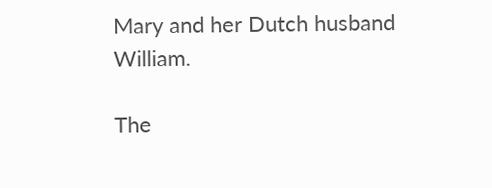Mary and her Dutch husband William.

The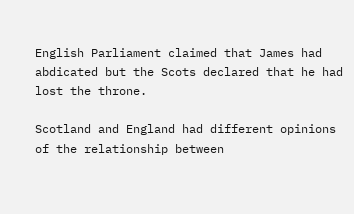English Parliament claimed that James had abdicated but the Scots declared that he had lost the throne.

Scotland and England had different opinions of the relationship between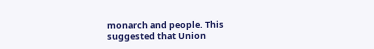monarch and people. This suggested that Union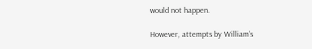would not happen.

However, attempts by William’s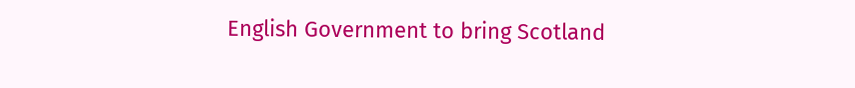English Government to bring Scotland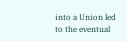into a Union led to the eventual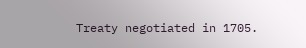Treaty negotiated in 1705.